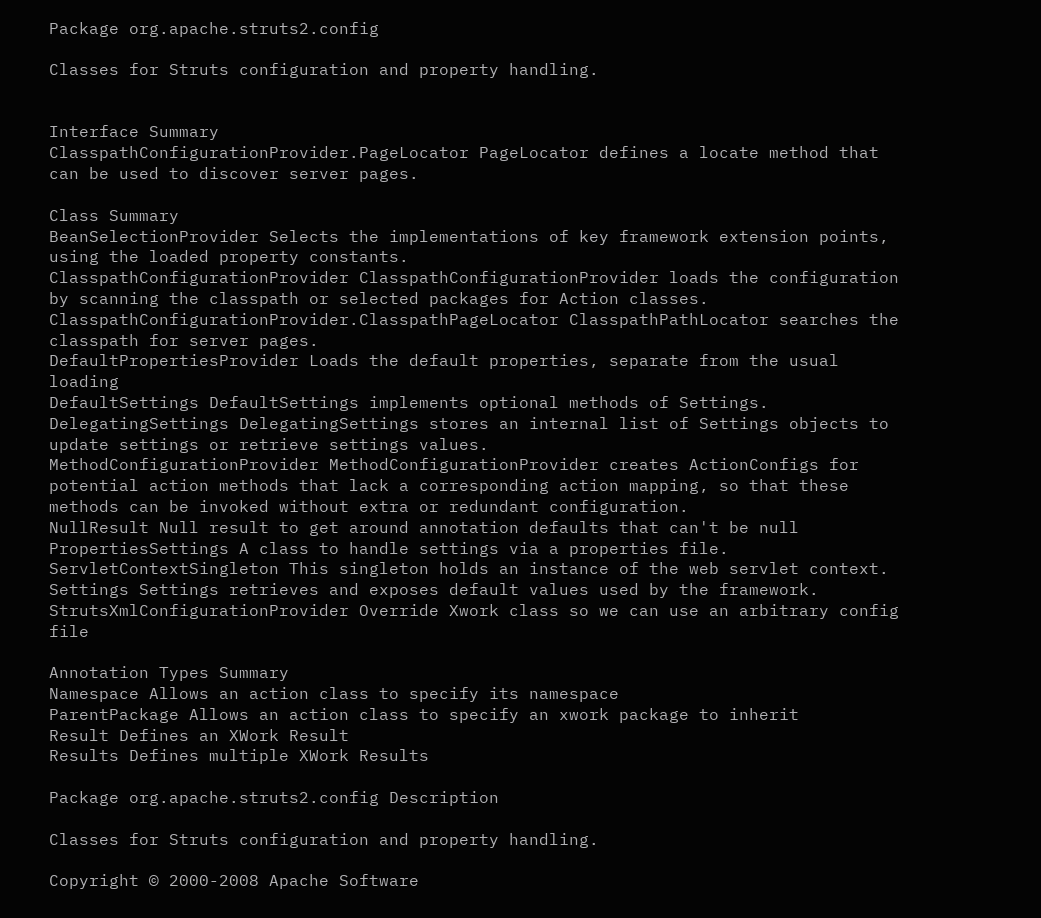Package org.apache.struts2.config

Classes for Struts configuration and property handling.


Interface Summary
ClasspathConfigurationProvider.PageLocator PageLocator defines a locate method that can be used to discover server pages.

Class Summary
BeanSelectionProvider Selects the implementations of key framework extension points, using the loaded property constants.
ClasspathConfigurationProvider ClasspathConfigurationProvider loads the configuration by scanning the classpath or selected packages for Action classes.
ClasspathConfigurationProvider.ClasspathPageLocator ClasspathPathLocator searches the classpath for server pages.
DefaultPropertiesProvider Loads the default properties, separate from the usual loading
DefaultSettings DefaultSettings implements optional methods of Settings.
DelegatingSettings DelegatingSettings stores an internal list of Settings objects to update settings or retrieve settings values.
MethodConfigurationProvider MethodConfigurationProvider creates ActionConfigs for potential action methods that lack a corresponding action mapping, so that these methods can be invoked without extra or redundant configuration.
NullResult Null result to get around annotation defaults that can't be null
PropertiesSettings A class to handle settings via a properties file.
ServletContextSingleton This singleton holds an instance of the web servlet context.
Settings Settings retrieves and exposes default values used by the framework.
StrutsXmlConfigurationProvider Override Xwork class so we can use an arbitrary config file

Annotation Types Summary
Namespace Allows an action class to specify its namespace
ParentPackage Allows an action class to specify an xwork package to inherit
Result Defines an XWork Result
Results Defines multiple XWork Results

Package org.apache.struts2.config Description

Classes for Struts configuration and property handling.

Copyright © 2000-2008 Apache Software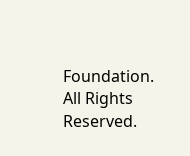Foundation. All Rights Reserved.